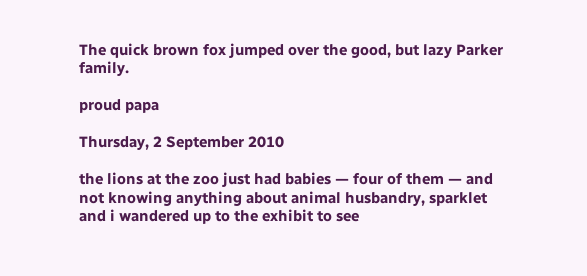The quick brown fox jumped over the good, but lazy Parker family.

proud papa

Thursday, 2 September 2010

the lions at the zoo just had babies — four of them — and not knowing anything about animal husbandry, sparklet and i wandered up to the exhibit to see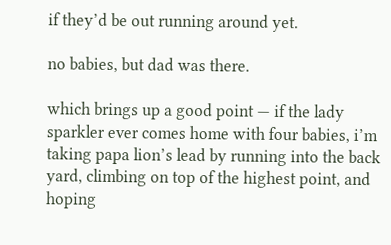if they’d be out running around yet.

no babies, but dad was there.

which brings up a good point — if the lady sparkler ever comes home with four babies, i’m taking papa lion’s lead by running into the back yard, climbing on top of the highest point, and hoping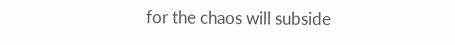for the chaos will subside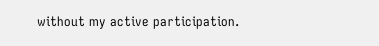without my active participation.